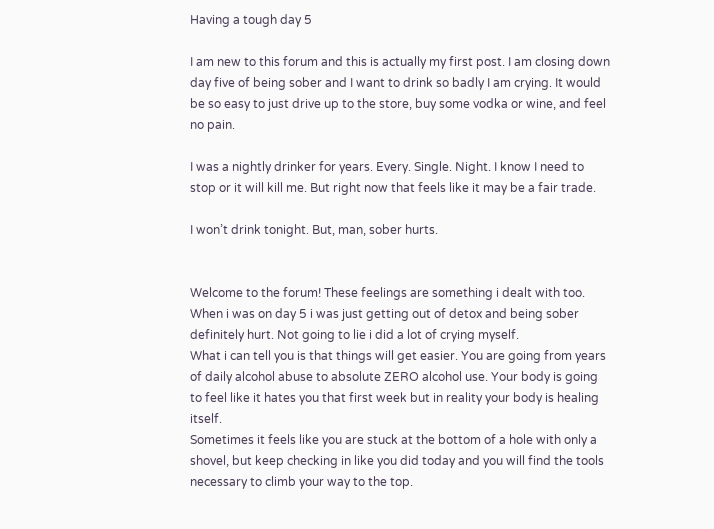Having a tough day 5

I am new to this forum and this is actually my first post. I am closing down day five of being sober and I want to drink so badly I am crying. It would be so easy to just drive up to the store, buy some vodka or wine, and feel no pain.

I was a nightly drinker for years. Every. Single. Night. I know I need to stop or it will kill me. But right now that feels like it may be a fair trade.

I won’t drink tonight. But, man, sober hurts.


Welcome to the forum! These feelings are something i dealt with too. When i was on day 5 i was just getting out of detox and being sober definitely hurt. Not going to lie i did a lot of crying myself.
What i can tell you is that things will get easier. You are going from years of daily alcohol abuse to absolute ZERO alcohol use. Your body is going to feel like it hates you that first week but in reality your body is healing itself.
Sometimes it feels like you are stuck at the bottom of a hole with only a shovel, but keep checking in like you did today and you will find the tools necessary to climb your way to the top.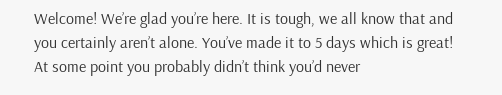Welcome! We’re glad you’re here. It is tough, we all know that and you certainly aren’t alone. You’ve made it to 5 days which is great! At some point you probably didn’t think you’d never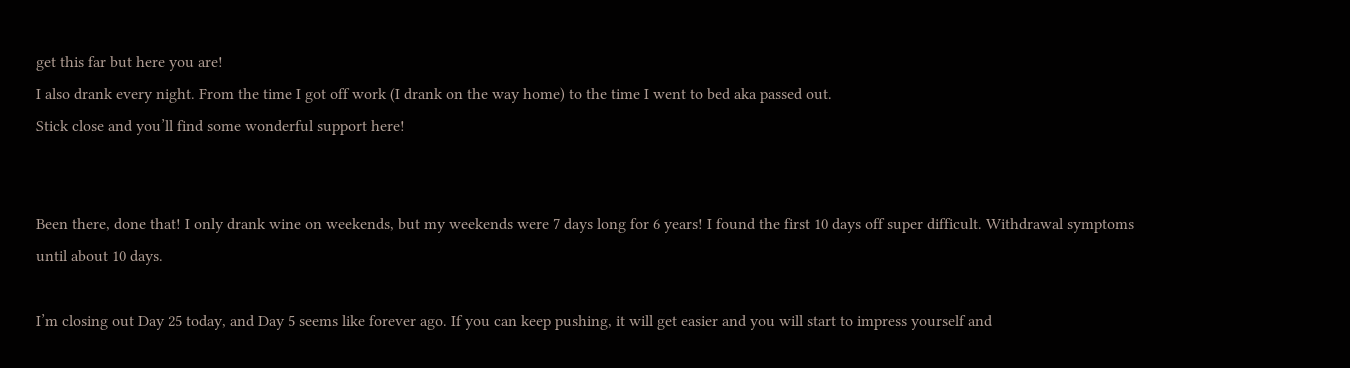get this far but here you are!
I also drank every night. From the time I got off work (I drank on the way home) to the time I went to bed aka passed out.
Stick close and you’ll find some wonderful support here!


Been there, done that! I only drank wine on weekends, but my weekends were 7 days long for 6 years! I found the first 10 days off super difficult. Withdrawal symptoms until about 10 days.

I’m closing out Day 25 today, and Day 5 seems like forever ago. If you can keep pushing, it will get easier and you will start to impress yourself and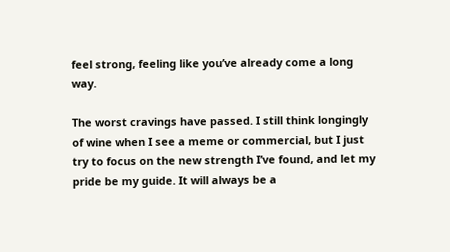feel strong, feeling like you’ve already come a long way.

The worst cravings have passed. I still think longingly of wine when I see a meme or commercial, but I just try to focus on the new strength I’ve found, and let my pride be my guide. It will always be a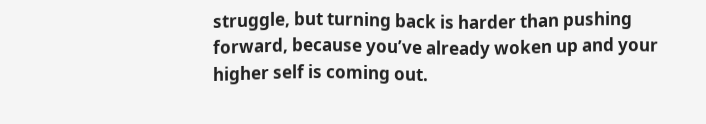struggle, but turning back is harder than pushing forward, because you’ve already woken up and your higher self is coming out.